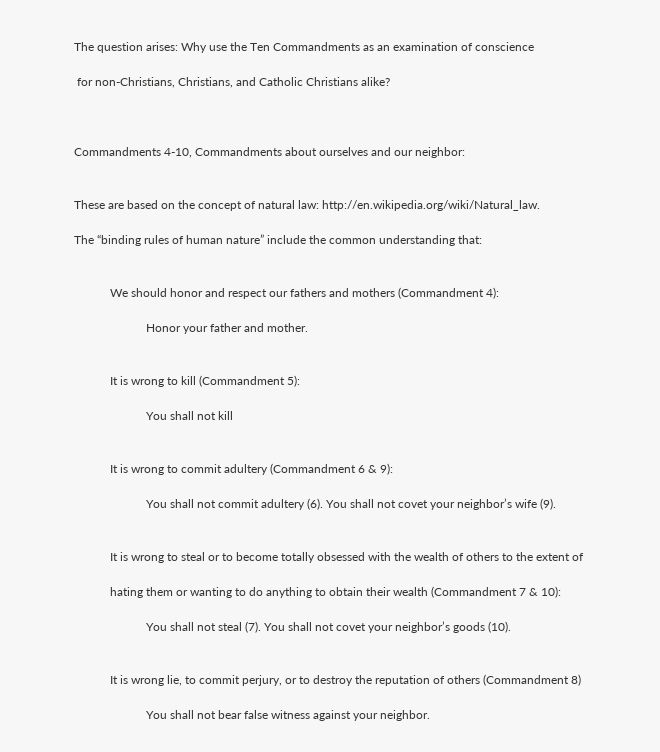The question arises: Why use the Ten Commandments as an examination of conscience

 for non-Christians, Christians, and Catholic Christians alike?



Commandments 4-10, Commandments about ourselves and our neighbor:


These are based on the concept of natural law: http://en.wikipedia.org/wiki/Natural_law.

The “binding rules of human nature” include the common understanding that:


            We should honor and respect our fathers and mothers (Commandment 4):

                        Honor your father and mother.


            It is wrong to kill (Commandment 5):

                        You shall not kill


            It is wrong to commit adultery (Commandment 6 & 9):

                        You shall not commit adultery (6). You shall not covet your neighbor’s wife (9).


            It is wrong to steal or to become totally obsessed with the wealth of others to the extent of

            hating them or wanting to do anything to obtain their wealth (Commandment 7 & 10):

                        You shall not steal (7). You shall not covet your neighbor’s goods (10).


            It is wrong lie, to commit perjury, or to destroy the reputation of others (Commandment 8)

                        You shall not bear false witness against your neighbor.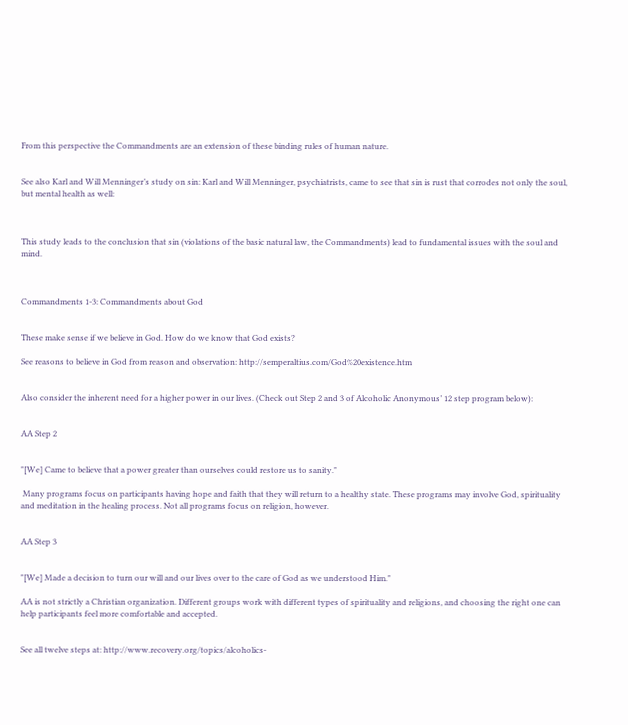From this perspective the Commandments are an extension of these binding rules of human nature.


See also Karl and Will Menninger’s study on sin: Karl and Will Menninger, psychiatrists, came to see that sin is rust that corrodes not only the soul, but mental health as well:



This study leads to the conclusion that sin (violations of the basic natural law, the Commandments) lead to fundamental issues with the soul and mind.



Commandments 1-3: Commandments about God


These make sense if we believe in God. How do we know that God exists?

See reasons to believe in God from reason and observation: http://semperaltius.com/God%20existence.htm


Also consider the inherent need for a higher power in our lives. (Check out Step 2 and 3 of Alcoholic Anonymous’ 12 step program below):


AA Step 2


"[We] Came to believe that a power greater than ourselves could restore us to sanity."

 Many programs focus on participants having hope and faith that they will return to a healthy state. These programs may involve God, spirituality and meditation in the healing process. Not all programs focus on religion, however.


AA Step 3


"[We] Made a decision to turn our will and our lives over to the care of God as we understood Him."

AA is not strictly a Christian organization. Different groups work with different types of spirituality and religions, and choosing the right one can help participants feel more comfortable and accepted.


See all twelve steps at: http://www.recovery.org/topics/alcoholics-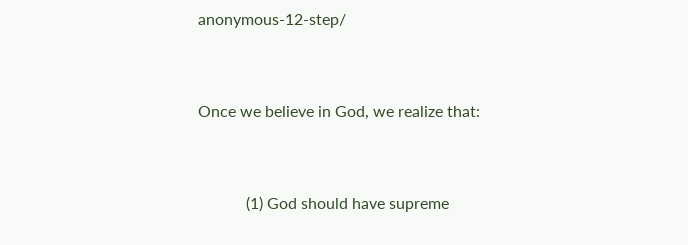anonymous-12-step/


Once we believe in God, we realize that:


            (1) God should have supreme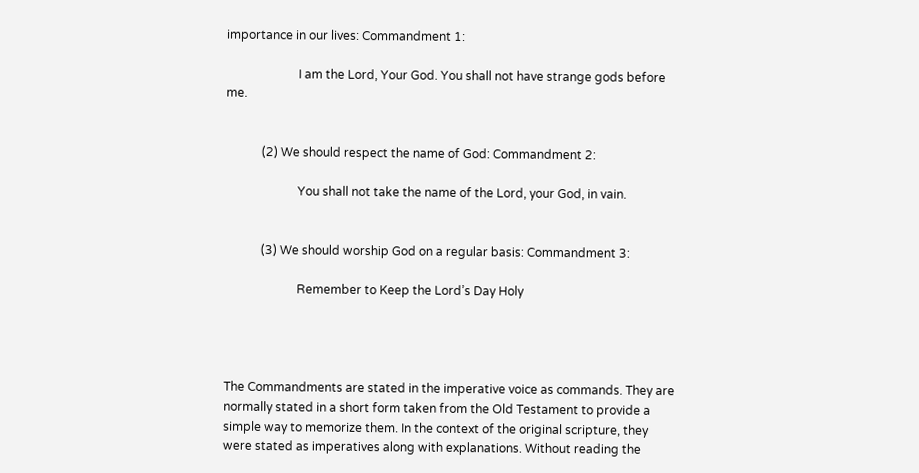importance in our lives: Commandment 1:

                        I am the Lord, Your God. You shall not have strange gods before me.


            (2) We should respect the name of God: Commandment 2:

                        You shall not take the name of the Lord, your God, in vain.


            (3) We should worship God on a regular basis: Commandment 3:

                        Remember to Keep the Lord’s Day Holy




The Commandments are stated in the imperative voice as commands. They are normally stated in a short form taken from the Old Testament to provide a simple way to memorize them. In the context of the original scripture, they were stated as imperatives along with explanations. Without reading the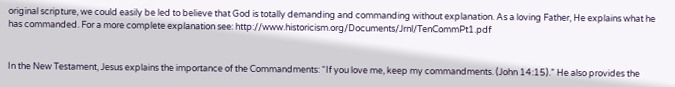original scripture, we could easily be led to believe that God is totally demanding and commanding without explanation. As a loving Father, He explains what he has commanded. For a more complete explanation see: http://www.historicism.org/Documents/Jrnl/TenCommPt1.pdf


In the New Testament, Jesus explains the importance of the Commandments: “If you love me, keep my commandments. (John 14:15).” He also provides the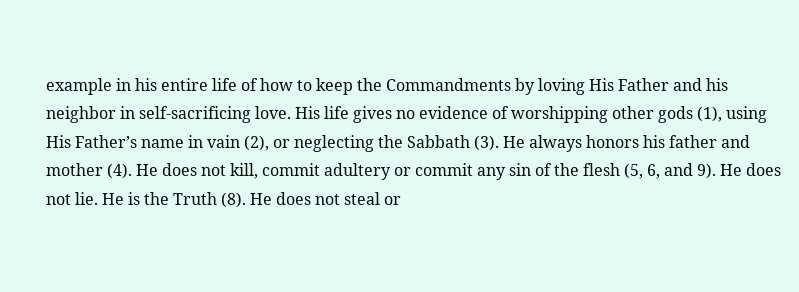example in his entire life of how to keep the Commandments by loving His Father and his neighbor in self-sacrificing love. His life gives no evidence of worshipping other gods (1), using His Father’s name in vain (2), or neglecting the Sabbath (3). He always honors his father and mother (4). He does not kill, commit adultery or commit any sin of the flesh (5, 6, and 9). He does not lie. He is the Truth (8). He does not steal or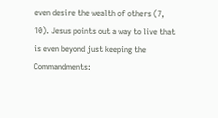even desire the wealth of others (7, 10). Jesus points out a way to live that is even beyond just keeping the Commandments: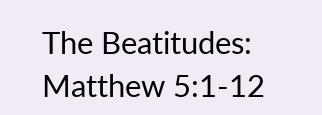The Beatitudes: Matthew 5:1-12